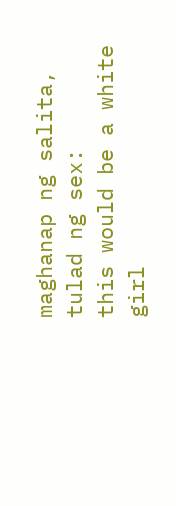maghanap ng salita, tulad ng sex:
this would be a white girl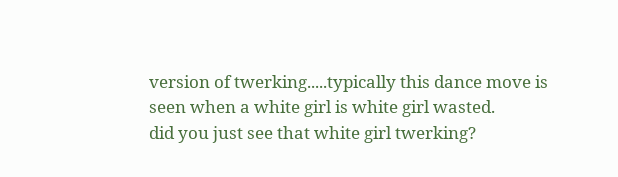version of twerking.....typically this dance move is seen when a white girl is white girl wasted.
did you just see that white girl twerking?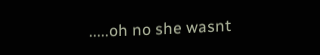.....oh no she wasnt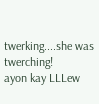twerking....she was twerching!
ayon kay LLLew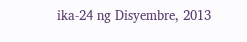ika-24 ng Disyembre, 2013